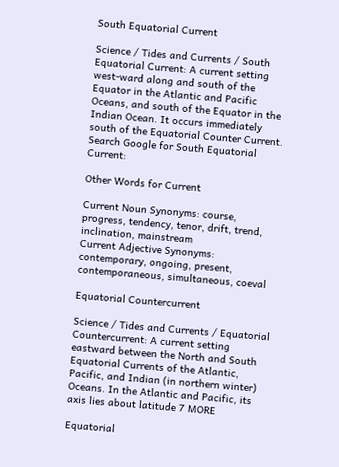South Equatorial Current

Science / Tides and Currents / South Equatorial Current: A current setting west-ward along and south of the Equator in the Atlantic and Pacific Oceans, and south of the Equator in the Indian Ocean. It occurs immediately south of the Equatorial Counter Current.
Search Google for South Equatorial Current:

Other Words for Current

Current Noun Synonyms: course, progress, tendency, tenor, drift, trend, inclination, mainstream
Current Adjective Synonyms: contemporary, ongoing, present, contemporaneous, simultaneous, coeval

Equatorial Countercurrent

Science / Tides and Currents / Equatorial Countercurrent: A current setting eastward between the North and South Equatorial Currents of the Atlantic, Pacific, and Indian (in northern winter) Oceans. In the Atlantic and Pacific, its axis lies about latitude 7 MORE

Equatorial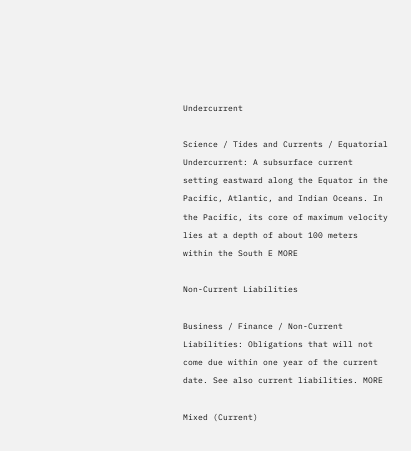Undercurrent

Science / Tides and Currents / Equatorial Undercurrent: A subsurface current setting eastward along the Equator in the Pacific, Atlantic, and Indian Oceans. In the Pacific, its core of maximum velocity lies at a depth of about 100 meters within the South E MORE

Non-Current Liabilities

Business / Finance / Non-Current Liabilities: Obligations that will not come due within one year of the current date. See also current liabilities. MORE

Mixed (Current)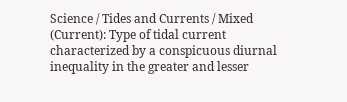Science / Tides and Currents / Mixed (Current): Type of tidal current characterized by a conspicuous diurnal inequality in the greater and lesser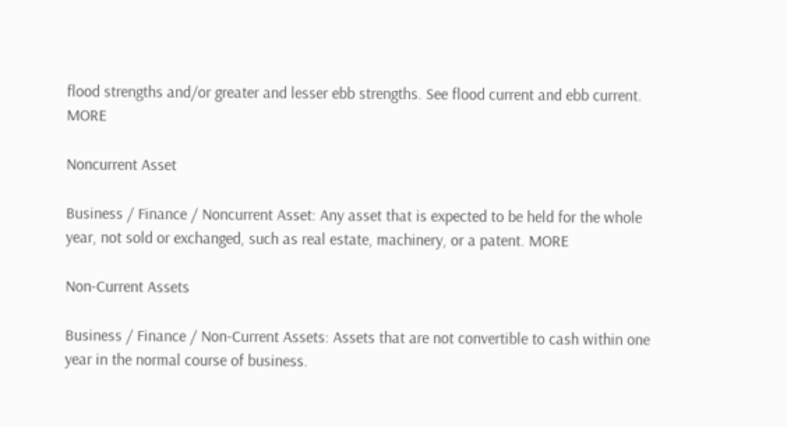flood strengths and/or greater and lesser ebb strengths. See flood current and ebb current. MORE

Noncurrent Asset

Business / Finance / Noncurrent Asset: Any asset that is expected to be held for the whole year, not sold or exchanged, such as real estate, machinery, or a patent. MORE

Non-Current Assets

Business / Finance / Non-Current Assets: Assets that are not convertible to cash within one year in the normal course of business.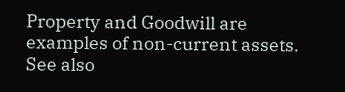Property and Goodwill are examples of non-current assets. See also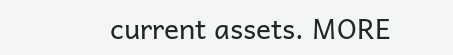current assets. MORE